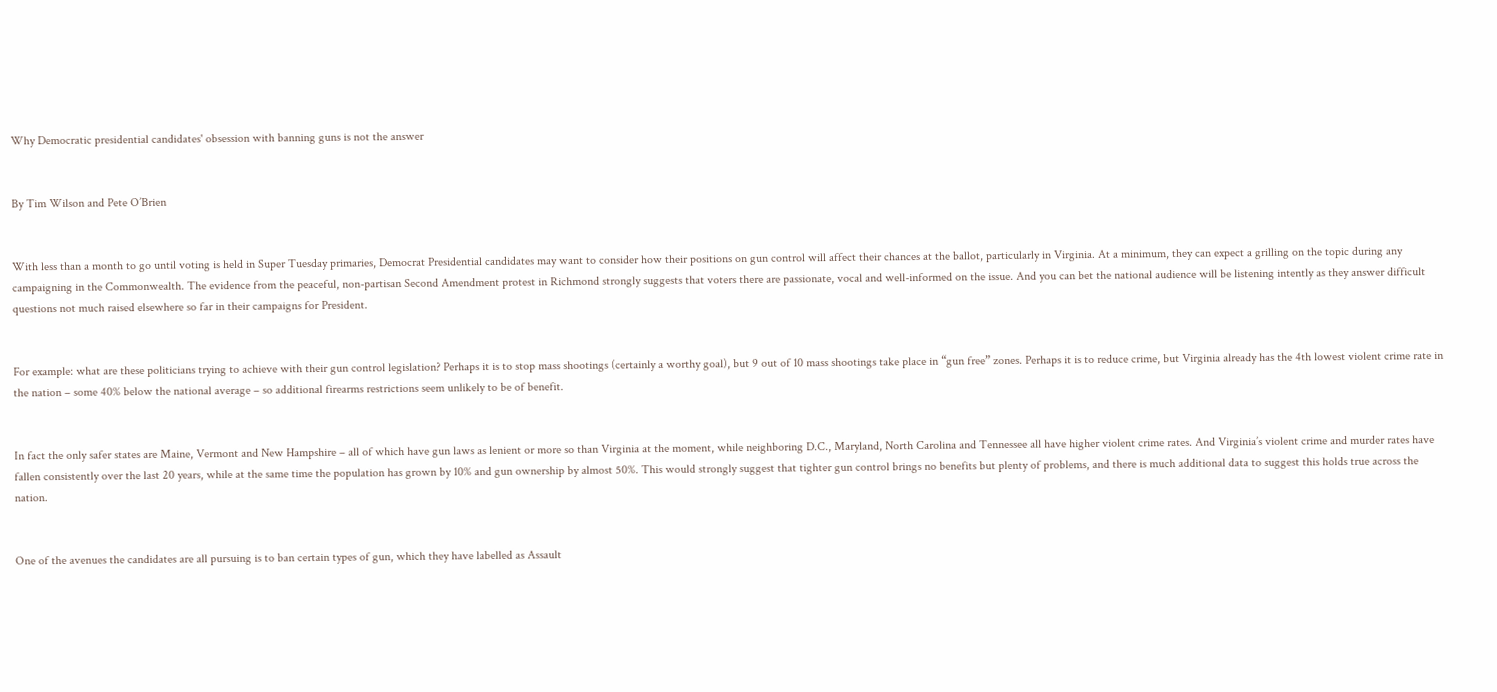Why Democratic presidential candidates' obsession with banning guns is not the answer


By Tim Wilson and Pete O’Brien


With less than a month to go until voting is held in Super Tuesday primaries, Democrat Presidential candidates may want to consider how their positions on gun control will affect their chances at the ballot, particularly in Virginia. At a minimum, they can expect a grilling on the topic during any campaigning in the Commonwealth. The evidence from the peaceful, non-partisan Second Amendment protest in Richmond strongly suggests that voters there are passionate, vocal and well-informed on the issue. And you can bet the national audience will be listening intently as they answer difficult questions not much raised elsewhere so far in their campaigns for President.


For example: what are these politicians trying to achieve with their gun control legislation? Perhaps it is to stop mass shootings (certainly a worthy goal), but 9 out of 10 mass shootings take place in “gun free” zones. Perhaps it is to reduce crime, but Virginia already has the 4th lowest violent crime rate in the nation – some 40% below the national average – so additional firearms restrictions seem unlikely to be of benefit.


In fact the only safer states are Maine, Vermont and New Hampshire – all of which have gun laws as lenient or more so than Virginia at the moment, while neighboring D.C., Maryland, North Carolina and Tennessee all have higher violent crime rates. And Virginia’s violent crime and murder rates have fallen consistently over the last 20 years, while at the same time the population has grown by 10% and gun ownership by almost 50%. This would strongly suggest that tighter gun control brings no benefits but plenty of problems, and there is much additional data to suggest this holds true across the nation.


One of the avenues the candidates are all pursuing is to ban certain types of gun, which they have labelled as Assault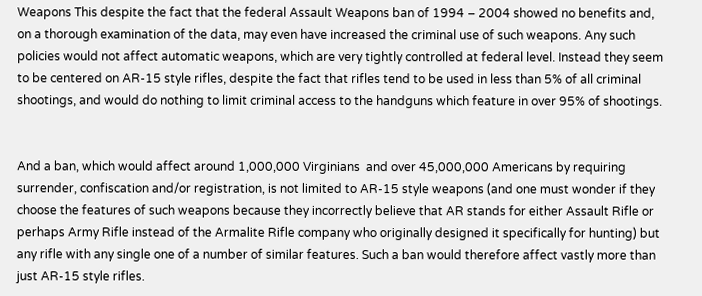Weapons This despite the fact that the federal Assault Weapons ban of 1994 – 2004 showed no benefits and, on a thorough examination of the data, may even have increased the criminal use of such weapons. Any such policies would not affect automatic weapons, which are very tightly controlled at federal level. Instead they seem to be centered on AR-15 style rifles, despite the fact that rifles tend to be used in less than 5% of all criminal shootings, and would do nothing to limit criminal access to the handguns which feature in over 95% of shootings.


And a ban, which would affect around 1,000,000 Virginians  and over 45,000,000 Americans by requiring surrender, confiscation and/or registration, is not limited to AR-15 style weapons (and one must wonder if they choose the features of such weapons because they incorrectly believe that AR stands for either Assault Rifle or perhaps Army Rifle instead of the Armalite Rifle company who originally designed it specifically for hunting) but any rifle with any single one of a number of similar features. Such a ban would therefore affect vastly more than just AR-15 style rifles.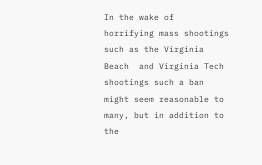In the wake of  horrifying mass shootings such as the Virginia Beach  and Virginia Tech shootings such a ban might seem reasonable to many, but in addition to the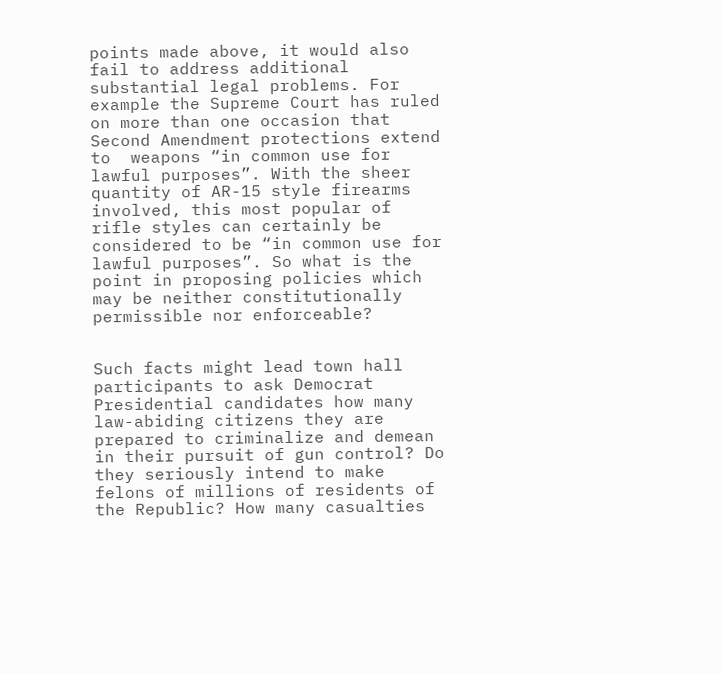points made above, it would also fail to address additional substantial legal problems. For example the Supreme Court has ruled on more than one occasion that Second Amendment protections extend to  weapons “in common use for lawful purposes”. With the sheer quantity of AR-15 style firearms involved, this most popular of rifle styles can certainly be considered to be “in common use for lawful purposes”. So what is the point in proposing policies which may be neither constitutionally permissible nor enforceable?


Such facts might lead town hall participants to ask Democrat Presidential candidates how many law-abiding citizens they are prepared to criminalize and demean in their pursuit of gun control? Do they seriously intend to make felons of millions of residents of the Republic? How many casualties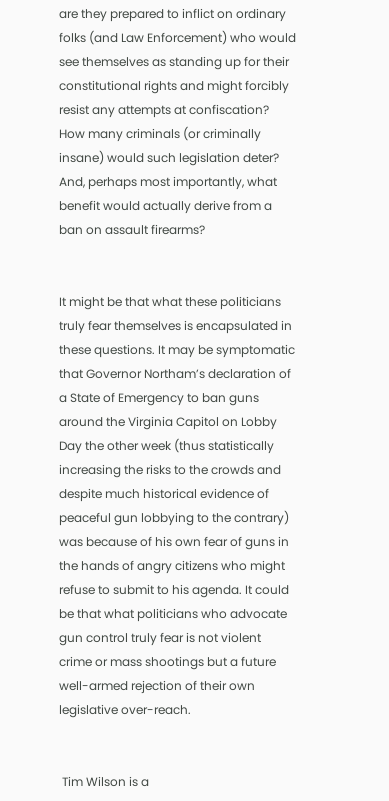are they prepared to inflict on ordinary folks (and Law Enforcement) who would see themselves as standing up for their constitutional rights and might forcibly resist any attempts at confiscation? How many criminals (or criminally insane) would such legislation deter? And, perhaps most importantly, what benefit would actually derive from a ban on assault firearms?


It might be that what these politicians truly fear themselves is encapsulated in these questions. It may be symptomatic that Governor Northam’s declaration of a State of Emergency to ban guns around the Virginia Capitol on Lobby Day the other week (thus statistically increasing the risks to the crowds and despite much historical evidence of peaceful gun lobbying to the contrary) was because of his own fear of guns in the hands of angry citizens who might refuse to submit to his agenda. It could be that what politicians who advocate gun control truly fear is not violent crime or mass shootings but a future well-armed rejection of their own legislative over-reach.


 Tim Wilson is a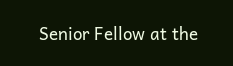Senior Fellow at the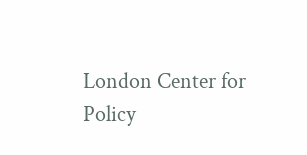London Center for Policy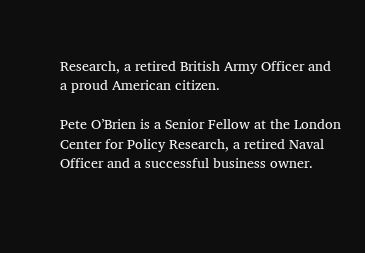Research, a retired British Army Officer and a proud American citizen.

Pete O’Brien is a Senior Fellow at the London Center for Policy Research, a retired Naval Officer and a successful business owner.